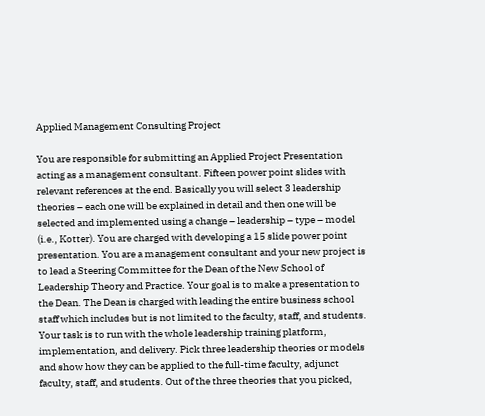Applied Management Consulting Project

You are responsible for submitting an Applied Project Presentation acting as a management consultant. Fifteen power point slides with relevant references at the end. Basically you will select 3 leadership theories – each one will be explained in detail and then one will be selected and implemented using a change – leadership – type – model (i.e., Kotter). You are charged with developing a 15 slide power point presentation. You are a management consultant and your new project is to lead a Steering Committee for the Dean of the New School of Leadership Theory and Practice. Your goal is to make a presentation to the Dean. The Dean is charged with leading the entire business school staff which includes but is not limited to the faculty, staff, and students. Your task is to run with the whole leadership training platform, implementation, and delivery. Pick three leadership theories or models and show how they can be applied to the full-time faculty, adjunct faculty, staff, and students. Out of the three theories that you picked,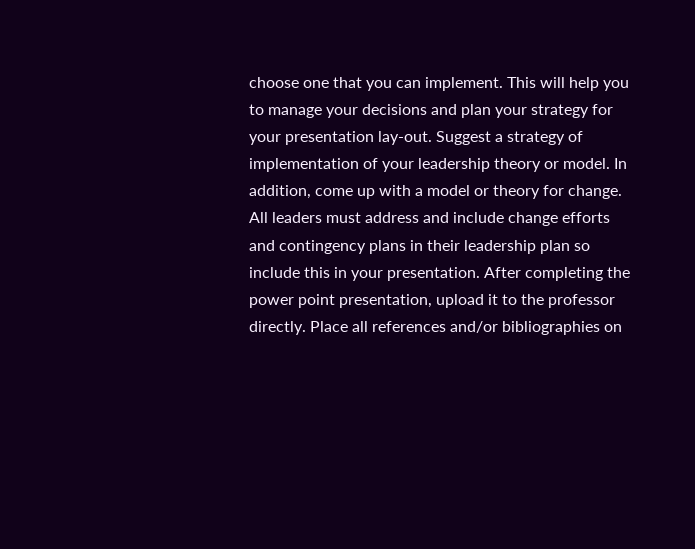choose one that you can implement. This will help you to manage your decisions and plan your strategy for your presentation lay-out. Suggest a strategy of implementation of your leadership theory or model. In addition, come up with a model or theory for change. All leaders must address and include change efforts and contingency plans in their leadership plan so include this in your presentation. After completing the power point presentation, upload it to the professor directly. Place all references and/or bibliographies on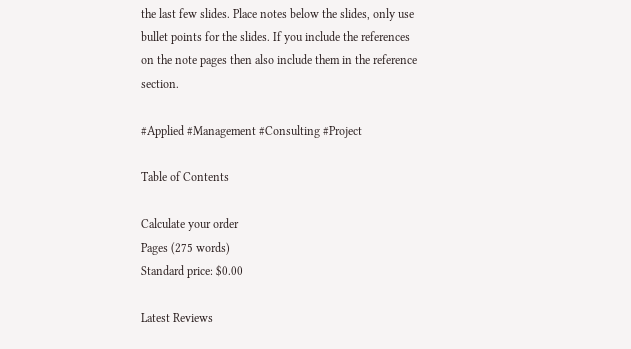the last few slides. Place notes below the slides, only use bullet points for the slides. If you include the references on the note pages then also include them in the reference section.

#Applied #Management #Consulting #Project

Table of Contents

Calculate your order
Pages (275 words)
Standard price: $0.00

Latest Reviews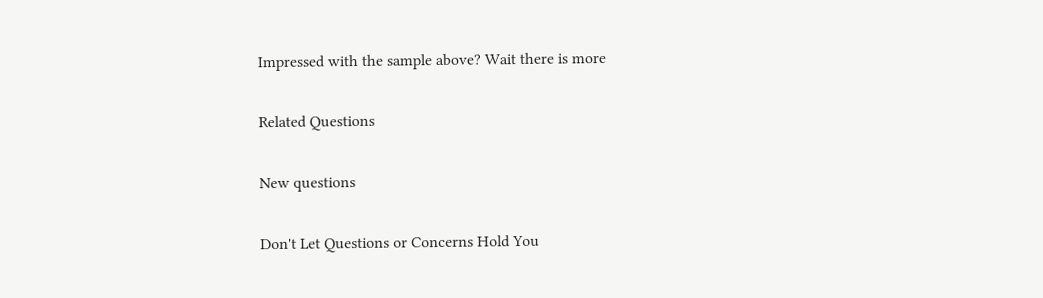Impressed with the sample above? Wait there is more

Related Questions

New questions

Don't Let Questions or Concerns Hold You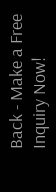Back - Make a Free Inquiry Now!